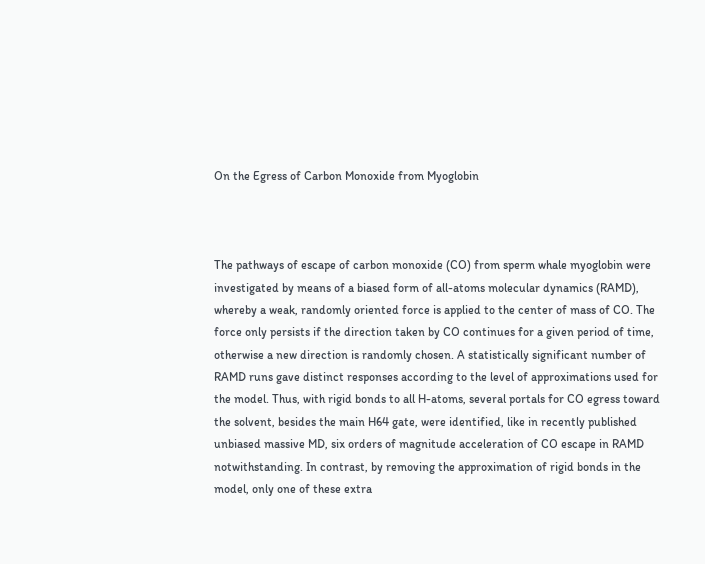On the Egress of Carbon Monoxide from Myoglobin



The pathways of escape of carbon monoxide (CO) from sperm whale myoglobin were investigated by means of a biased form of all-atoms molecular dynamics (RAMD), whereby a weak, randomly oriented force is applied to the center of mass of CO. The force only persists if the direction taken by CO continues for a given period of time, otherwise a new direction is randomly chosen. A statistically significant number of RAMD runs gave distinct responses according to the level of approximations used for the model. Thus, with rigid bonds to all H-atoms, several portals for CO egress toward the solvent, besides the main H64 gate, were identified, like in recently published unbiased massive MD, six orders of magnitude acceleration of CO escape in RAMD notwithstanding. In contrast, by removing the approximation of rigid bonds in the model, only one of these extra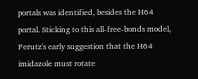portals was identified, besides the H64 portal. Sticking to this all-free-bonds model, Perutz's early suggestion that the H64 imidazole must rotate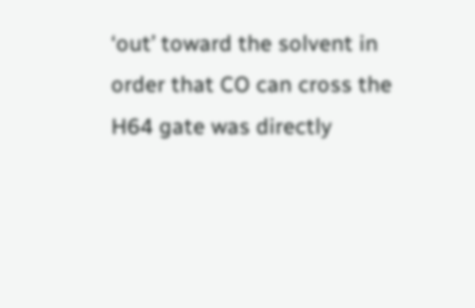‘out’ toward the solvent in order that CO can cross the H64 gate was directly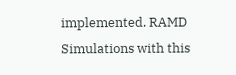implemented. RAMD Simulations with this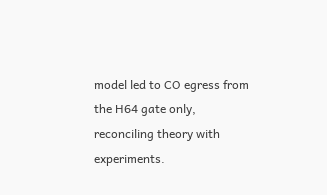model led to CO egress from the H64 gate only, reconciling theory with experiments.